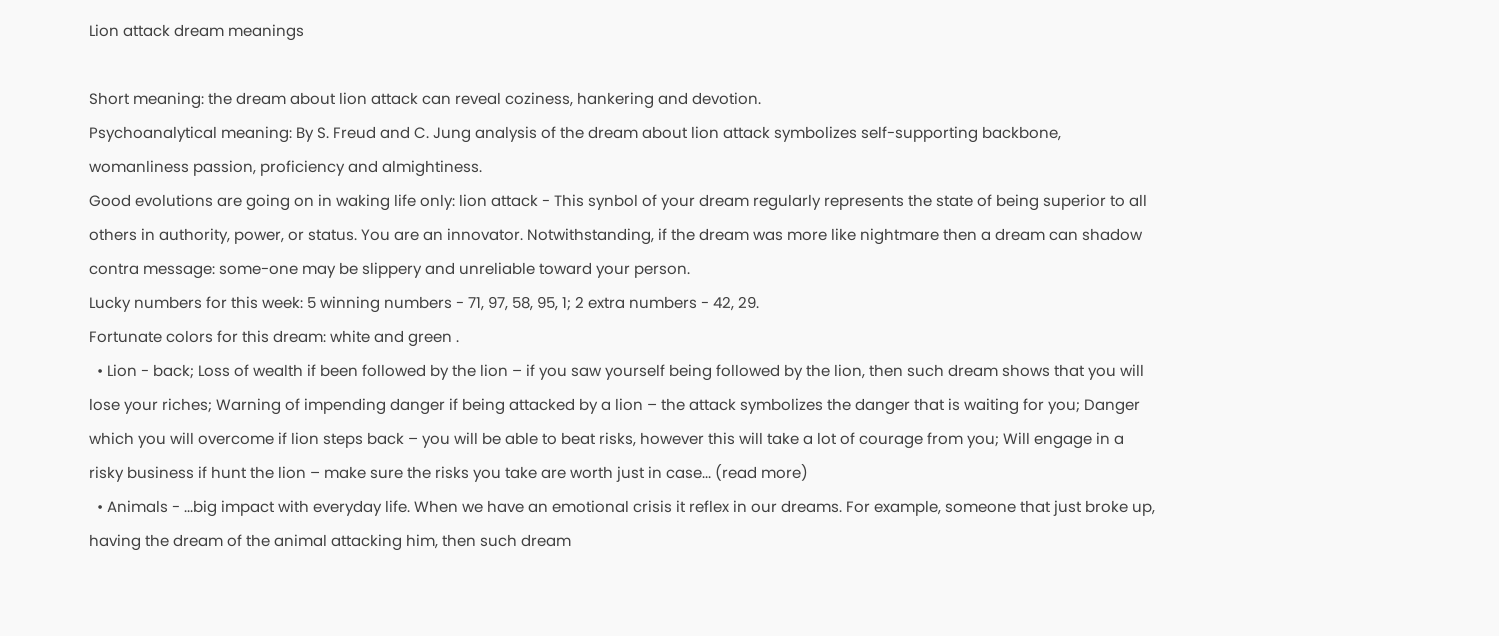Lion attack dream meanings

Short meaning: the dream about lion attack can reveal coziness, hankering and devotion.
Psychoanalytical meaning: By S. Freud and C. Jung analysis of the dream about lion attack symbolizes self-supporting backbone, womanliness passion, proficiency and almightiness.
Good evolutions are going on in waking life only: lion attack - This synbol of your dream regularly represents the state of being superior to all others in authority, power, or status. You are an innovator. Notwithstanding, if the dream was more like nightmare then a dream can shadow contra message: some-one may be slippery and unreliable toward your person.
Lucky numbers for this week: 5 winning numbers - 71, 97, 58, 95, 1; 2 extra numbers - 42, 29.
Fortunate colors for this dream: white and green .
  • Lion - back; Loss of wealth if been followed by the lion – if you saw yourself being followed by the lion, then such dream shows that you will lose your riches; Warning of impending danger if being attacked by a lion – the attack symbolizes the danger that is waiting for you; Danger which you will overcome if lion steps back – you will be able to beat risks, however this will take a lot of courage from you; Will engage in a risky business if hunt the lion – make sure the risks you take are worth just in case... (read more)
  • Animals - ...big impact with everyday life. When we have an emotional crisis it reflex in our dreams. For example, someone that just broke up, having the dream of the animal attacking him, then such dream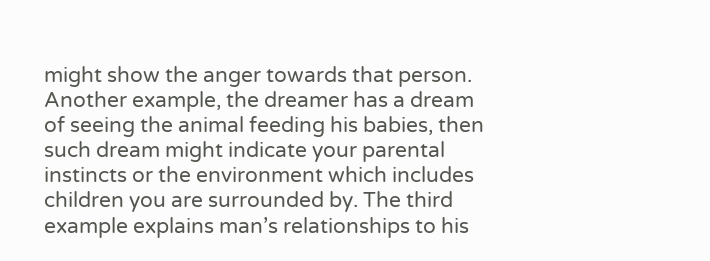might show the anger towards that person. Another example, the dreamer has a dream of seeing the animal feeding his babies, then such dream might indicate your parental instincts or the environment which includes children you are surrounded by. The third example explains man’s relationships to his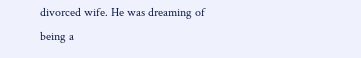divorced wife. He was dreaming of being a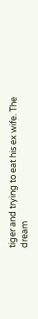tiger and trying to eat his ex wife. The dream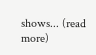shows... (read more)